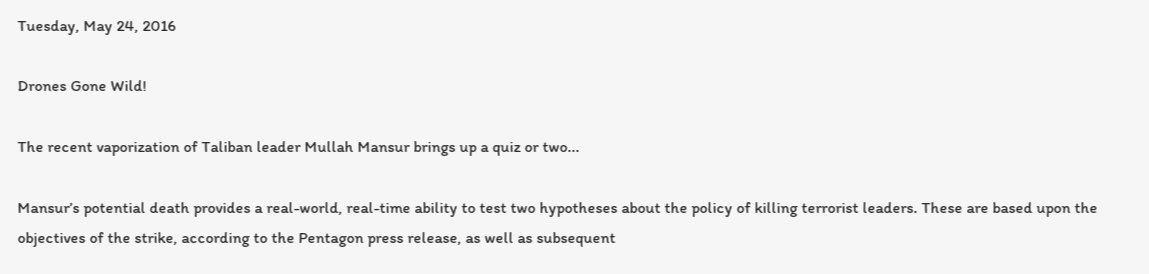Tuesday, May 24, 2016

Drones Gone Wild!

The recent vaporization of Taliban leader Mullah Mansur brings up a quiz or two...

Mansur’s potential death provides a real-world, real-time ability to test two hypotheses about the policy of killing terrorist leaders. These are based upon the objectives of the strike, according to the Pentagon press release, as well as subsequent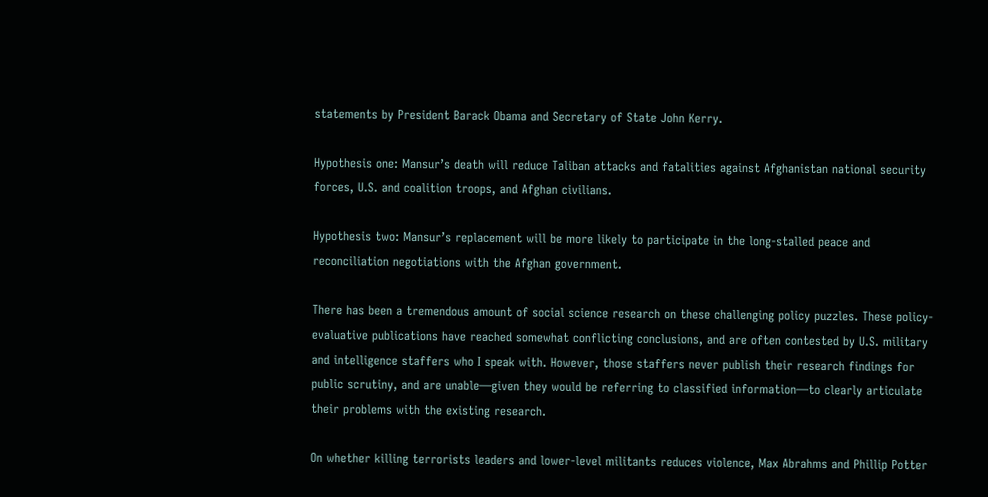statements by President Barack Obama and Secretary of State John Kerry.

Hypothesis one: Mansur’s death will reduce Taliban attacks and fatalities against Afghanistan national security forces, U.S. and coalition troops, and Afghan civilians.

Hypothesis two: Mansur’s replacement will be more likely to participate in the long-stalled peace and reconciliation negotiations with the Afghan government.

There has been a tremendous amount of social science research on these challenging policy puzzles. These policy-evaluative publications have reached somewhat conflicting conclusions, and are often contested by U.S. military and intelligence staffers who I speak with. However, those staffers never publish their research findings for public scrutiny, and are unable—given they would be referring to classified information—to clearly articulate their problems with the existing research.

On whether killing terrorists leaders and lower-level militants reduces violence, Max Abrahms and Phillip Potter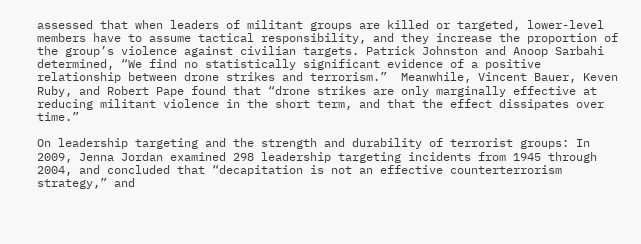assessed that when leaders of militant groups are killed or targeted, lower-level members have to assume tactical responsibility, and they increase the proportion of the group’s violence against civilian targets. Patrick Johnston and Anoop Sarbahi determined, “We find no statistically significant evidence of a positive relationship between drone strikes and terrorism.”  Meanwhile, Vincent Bauer, Keven Ruby, and Robert Pape found that “drone strikes are only marginally effective at reducing militant violence in the short term, and that the effect dissipates over time.”

On leadership targeting and the strength and durability of terrorist groups: In 2009, Jenna Jordan examined 298 leadership targeting incidents from 1945 through 2004, and concluded that “decapitation is not an effective counterterrorism strategy,” and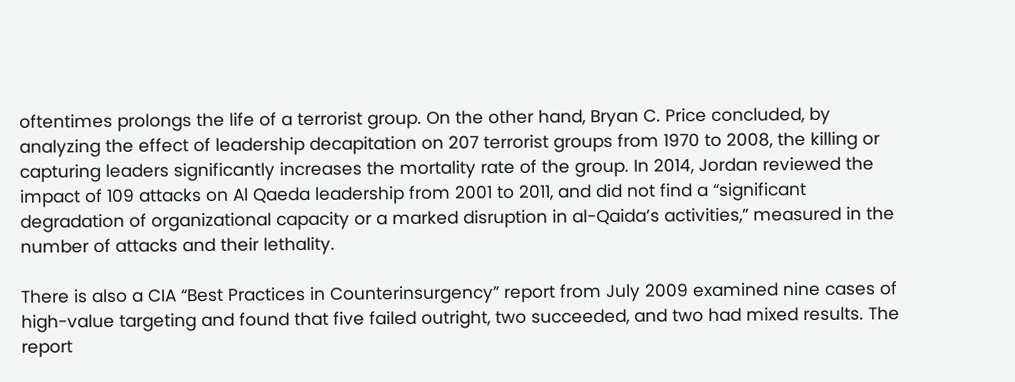oftentimes prolongs the life of a terrorist group. On the other hand, Bryan C. Price concluded, by analyzing the effect of leadership decapitation on 207 terrorist groups from 1970 to 2008, the killing or capturing leaders significantly increases the mortality rate of the group. In 2014, Jordan reviewed the impact of 109 attacks on Al Qaeda leadership from 2001 to 2011, and did not find a “significant degradation of organizational capacity or a marked disruption in al-Qaida’s activities,” measured in the number of attacks and their lethality.

There is also a CIA “Best Practices in Counterinsurgency” report from July 2009 examined nine cases of high-value targeting and found that five failed outright, two succeeded, and two had mixed results. The report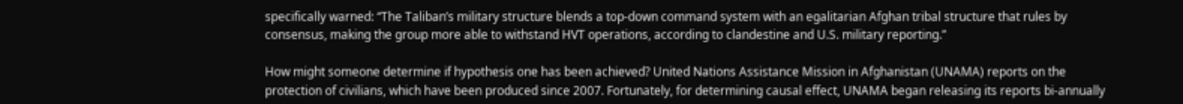specifically warned: “The Taliban’s military structure blends a top-down command system with an egalitarian Afghan tribal structure that rules by consensus, making the group more able to withstand HVT operations, according to clandestine and U.S. military reporting.”

How might someone determine if hypothesis one has been achieved? United Nations Assistance Mission in Afghanistan (UNAMA) reports on the protection of civilians, which have been produced since 2007. Fortunately, for determining causal effect, UNAMA began releasing its reports bi-annually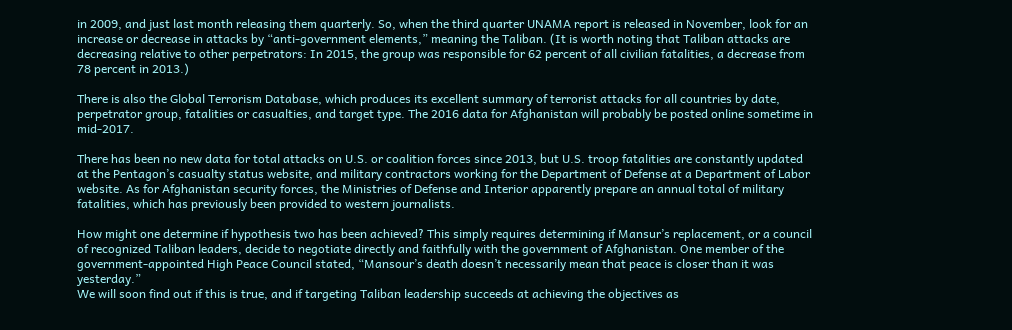in 2009, and just last month releasing them quarterly. So, when the third quarter UNAMA report is released in November, look for an increase or decrease in attacks by “anti-government elements,” meaning the Taliban. (It is worth noting that Taliban attacks are decreasing relative to other perpetrators: In 2015, the group was responsible for 62 percent of all civilian fatalities, a decrease from 78 percent in 2013.)

There is also the Global Terrorism Database, which produces its excellent summary of terrorist attacks for all countries by date, perpetrator group, fatalities or casualties, and target type. The 2016 data for Afghanistan will probably be posted online sometime in mid-2017.

There has been no new data for total attacks on U.S. or coalition forces since 2013, but U.S. troop fatalities are constantly updated at the Pentagon’s casualty status website, and military contractors working for the Department of Defense at a Department of Labor website. As for Afghanistan security forces, the Ministries of Defense and Interior apparently prepare an annual total of military fatalities, which has previously been provided to western journalists.

How might one determine if hypothesis two has been achieved? This simply requires determining if Mansur’s replacement, or a council of recognized Taliban leaders, decide to negotiate directly and faithfully with the government of Afghanistan. One member of the government-appointed High Peace Council stated, “Mansour’s death doesn’t necessarily mean that peace is closer than it was yesterday.”
We will soon find out if this is true, and if targeting Taliban leadership succeeds at achieving the objectives as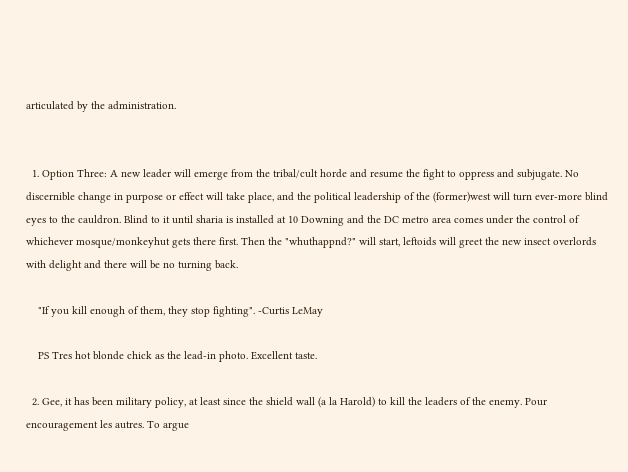articulated by the administration.


  1. Option Three: A new leader will emerge from the tribal/cult horde and resume the fight to oppress and subjugate. No discernible change in purpose or effect will take place, and the political leadership of the (former)west will turn ever-more blind eyes to the cauldron. Blind to it until sharia is installed at 10 Downing and the DC metro area comes under the control of whichever mosque/monkeyhut gets there first. Then the "whuthappnd?" will start, leftoids will greet the new insect overlords with delight and there will be no turning back.

    "If you kill enough of them, they stop fighting". -Curtis LeMay

    PS Tres hot blonde chick as the lead-in photo. Excellent taste.

  2. Gee, it has been military policy, at least since the shield wall (a la Harold) to kill the leaders of the enemy. Pour encouragement les autres. To argue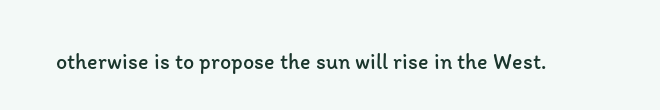otherwise is to propose the sun will rise in the West.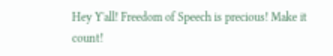Hey Y'all! Freedom of Speech is precious! Make it count!